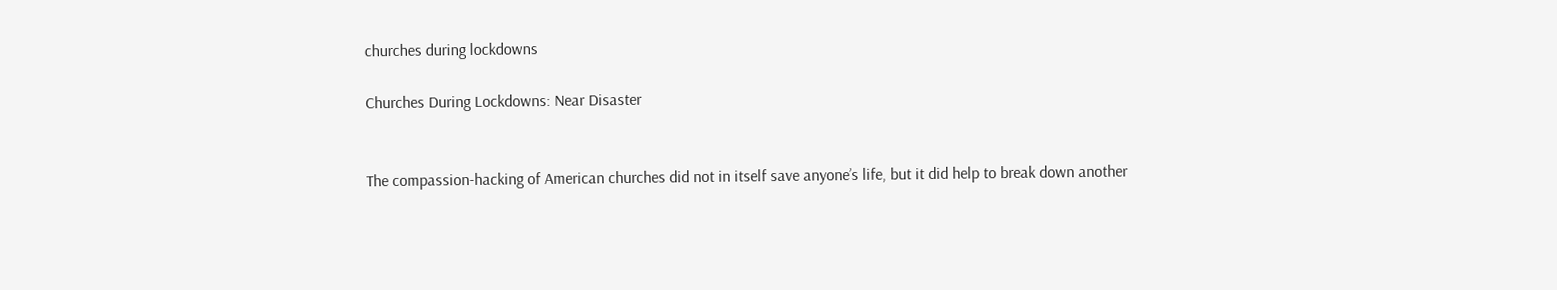churches during lockdowns

Churches During Lockdowns: Near Disaster


The compassion-hacking of American churches did not in itself save anyone’s life, but it did help to break down another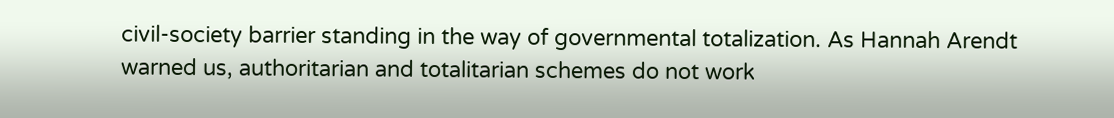civil-society barrier standing in the way of governmental totalization. As Hannah Arendt warned us, authoritarian and totalitarian schemes do not work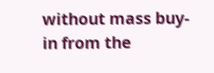without mass buy-in from the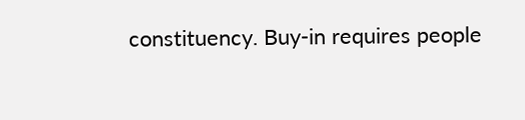constituency. Buy-in requires people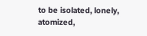to be isolated, lonely, atomized,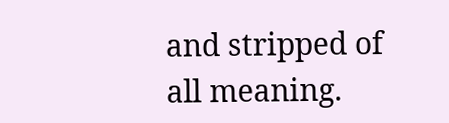and stripped of all meaning.